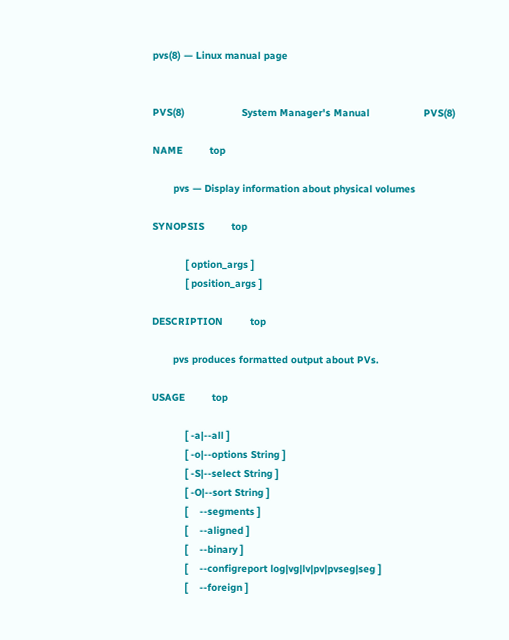pvs(8) — Linux manual page


PVS(8)                   System Manager's Manual                  PVS(8)

NAME         top

       pvs — Display information about physical volumes

SYNOPSIS         top

           [ option_args ]
           [ position_args ]

DESCRIPTION         top

       pvs produces formatted output about PVs.

USAGE         top

           [ -a|--all ]
           [ -o|--options String ]
           [ -S|--select String ]
           [ -O|--sort String ]
           [    --segments ]
           [    --aligned ]
           [    --binary ]
           [    --configreport log|vg|lv|pv|pvseg|seg ]
           [    --foreign ]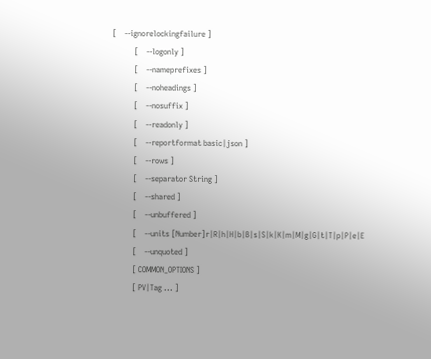[    --ignorelockingfailure ]
           [    --logonly ]
           [    --nameprefixes ]
           [    --noheadings ]
           [    --nosuffix ]
           [    --readonly ]
           [    --reportformat basic|json ]
           [    --rows ]
           [    --separator String ]
           [    --shared ]
           [    --unbuffered ]
           [    --units [Number]r|R|h|H|b|B|s|S|k|K|m|M|g|G|t|T|p|P|e|E
           [    --unquoted ]
           [ COMMON_OPTIONS ]
           [ PV|Tag ... ]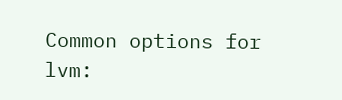Common options for lvm: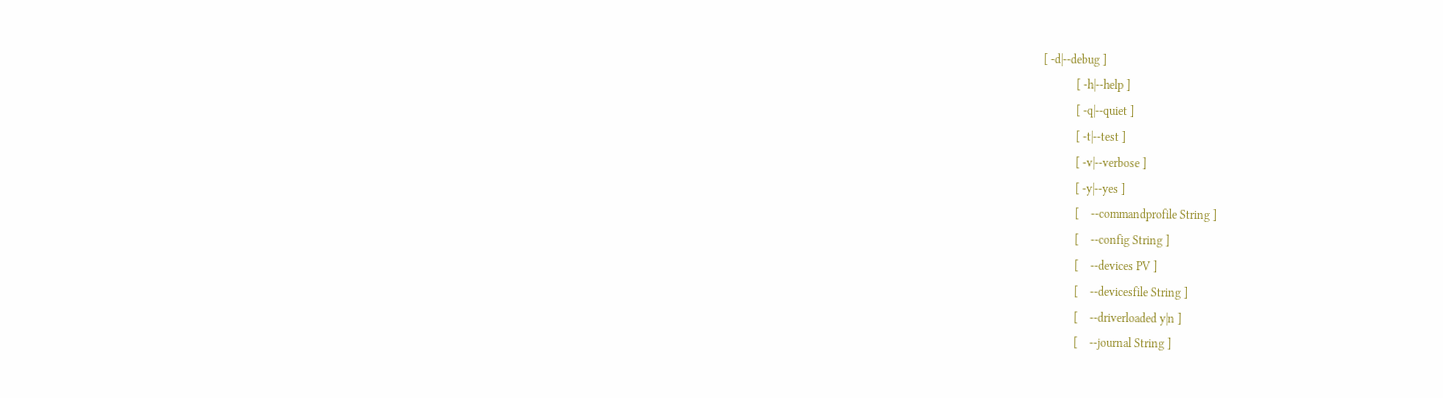[ -d|--debug ]
           [ -h|--help ]
           [ -q|--quiet ]
           [ -t|--test ]
           [ -v|--verbose ]
           [ -y|--yes ]
           [    --commandprofile String ]
           [    --config String ]
           [    --devices PV ]
           [    --devicesfile String ]
           [    --driverloaded y|n ]
           [    --journal String ]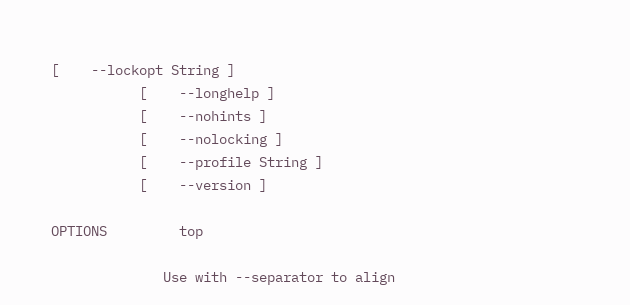[    --lockopt String ]
           [    --longhelp ]
           [    --nohints ]
           [    --nolocking ]
           [    --profile String ]
           [    --version ]

OPTIONS         top

              Use with --separator to align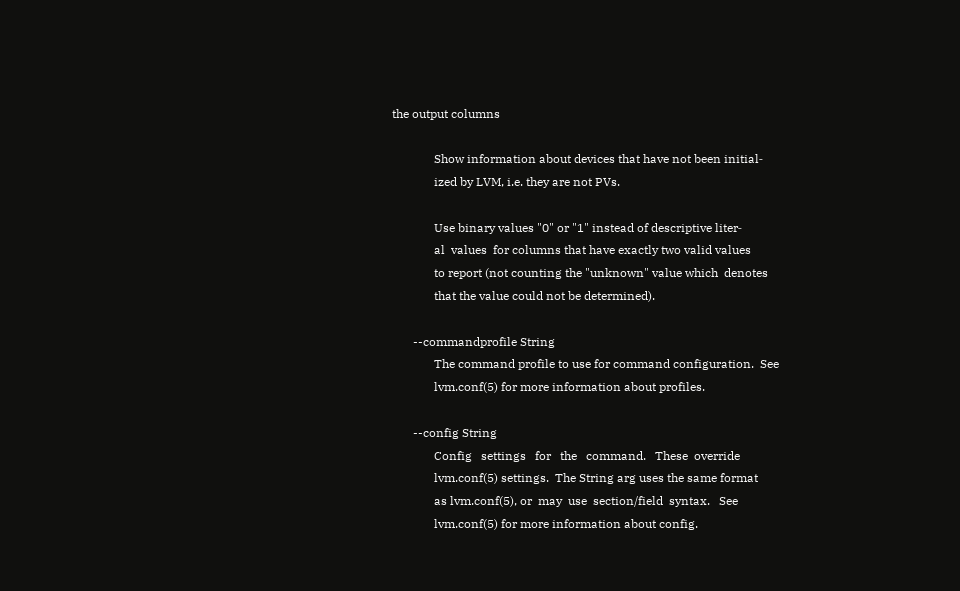the output columns

              Show information about devices that have not been initial‐
              ized by LVM, i.e. they are not PVs.

              Use binary values "0" or "1" instead of descriptive liter‐
              al  values  for columns that have exactly two valid values
              to report (not counting the "unknown" value which  denotes
              that the value could not be determined).

       --commandprofile String
              The command profile to use for command configuration.  See
              lvm.conf(5) for more information about profiles.

       --config String
              Config   settings   for   the   command.   These  override
              lvm.conf(5) settings.  The String arg uses the same format
              as lvm.conf(5), or  may  use  section/field  syntax.   See
              lvm.conf(5) for more information about config.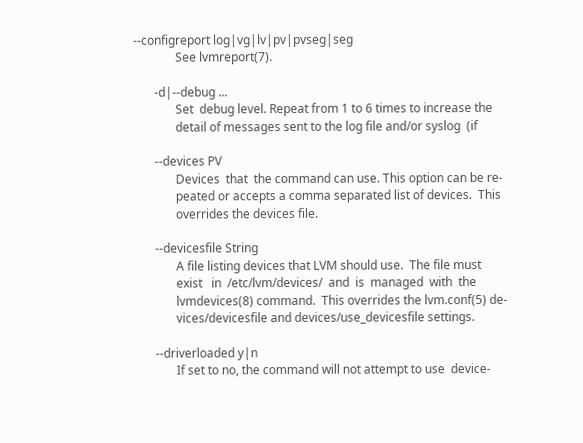--configreport log|vg|lv|pv|pvseg|seg
              See lvmreport(7).

       -d|--debug ...
              Set  debug level. Repeat from 1 to 6 times to increase the
              detail of messages sent to the log file and/or syslog  (if

       --devices PV
              Devices  that  the command can use. This option can be re‐
              peated or accepts a comma separated list of devices.  This
              overrides the devices file.

       --devicesfile String
              A file listing devices that LVM should use.  The file must
              exist   in  /etc/lvm/devices/  and  is  managed  with  the
              lvmdevices(8) command.  This overrides the lvm.conf(5) de‐
              vices/devicesfile and devices/use_devicesfile settings.

       --driverloaded y|n
              If set to no, the command will not attempt to use  device-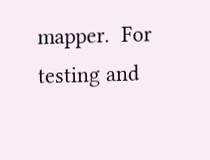mapper.  For testing and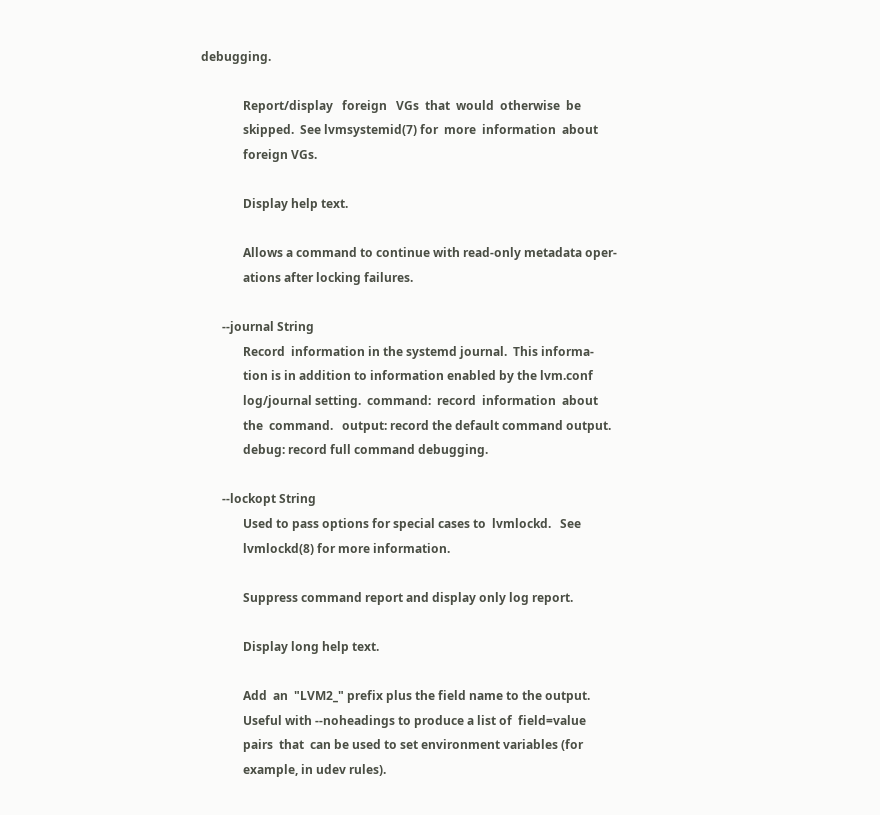debugging.

              Report/display   foreign   VGs  that  would  otherwise  be
              skipped.  See lvmsystemid(7) for  more  information  about
              foreign VGs.

              Display help text.

              Allows a command to continue with read-only metadata oper‐
              ations after locking failures.

       --journal String
              Record  information in the systemd journal.  This informa‐
              tion is in addition to information enabled by the lvm.conf
              log/journal setting.  command:  record  information  about
              the  command.   output: record the default command output.
              debug: record full command debugging.

       --lockopt String
              Used to pass options for special cases to  lvmlockd.   See
              lvmlockd(8) for more information.

              Suppress command report and display only log report.

              Display long help text.

              Add  an  "LVM2_" prefix plus the field name to the output.
              Useful with --noheadings to produce a list of  field=value
              pairs  that  can be used to set environment variables (for
              example, in udev rules).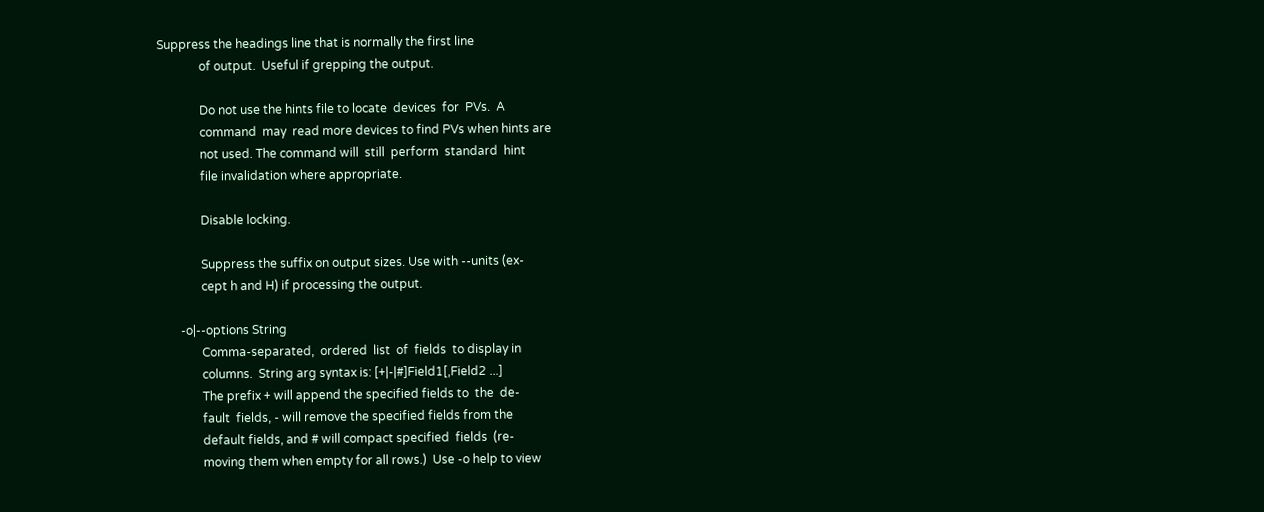Suppress the headings line that is normally the first line
              of output.  Useful if grepping the output.

              Do not use the hints file to locate  devices  for  PVs.  A
              command  may  read more devices to find PVs when hints are
              not used. The command will  still  perform  standard  hint
              file invalidation where appropriate.

              Disable locking.

              Suppress the suffix on output sizes. Use with --units (ex‐
              cept h and H) if processing the output.

       -o|--options String
              Comma-separated,  ordered  list  of  fields  to display in
              columns.  String arg syntax is: [+|-|#]Field1[,Field2 ...]
              The prefix + will append the specified fields to  the  de‐
              fault  fields, - will remove the specified fields from the
              default fields, and # will compact specified  fields  (re‐
              moving them when empty for all rows.)  Use -o help to view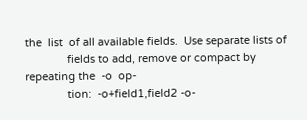the  list  of all available fields.  Use separate lists of
              fields to add, remove or compact by repeating the  -o  op‐
              tion:  -o+field1,field2 -o-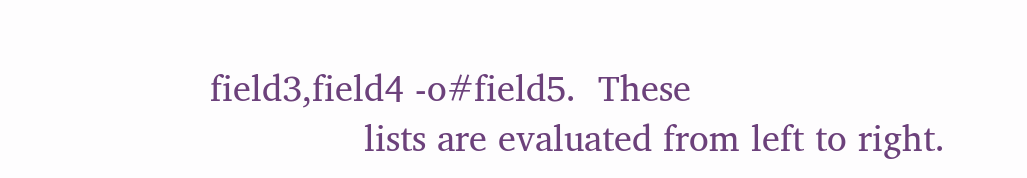field3,field4 -o#field5.  These
              lists are evaluated from left to right.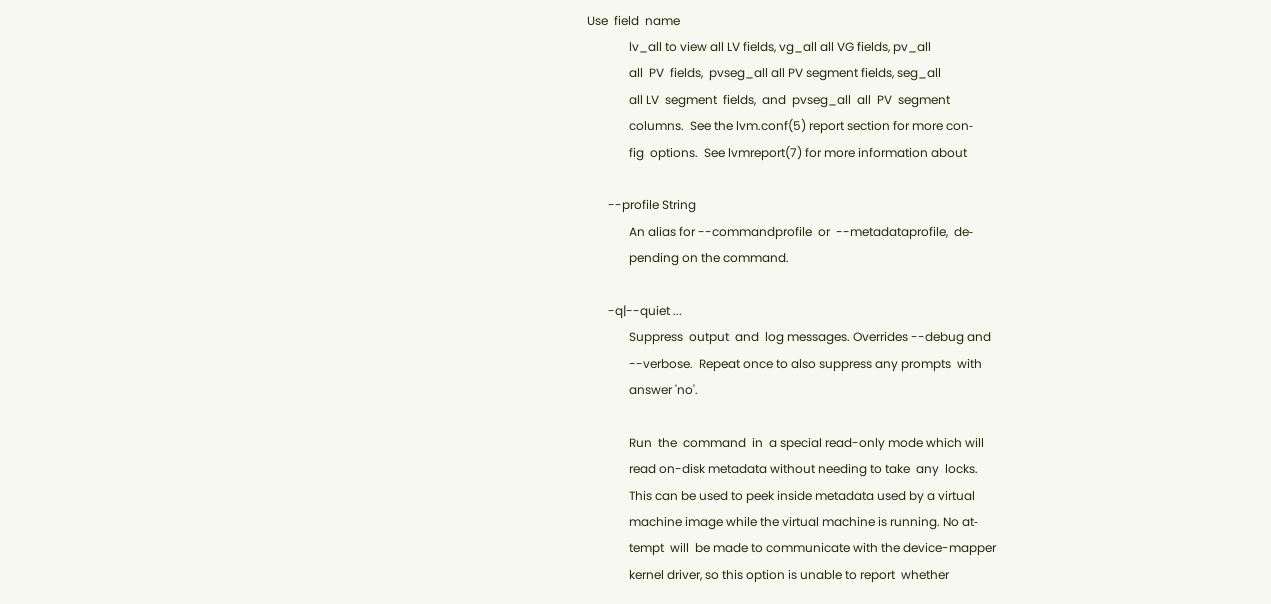Use  field  name
              lv_all to view all LV fields, vg_all all VG fields, pv_all
              all  PV  fields,  pvseg_all all PV segment fields, seg_all
              all LV  segment  fields,  and  pvseg_all  all  PV  segment
              columns.  See the lvm.conf(5) report section for more con‐
              fig  options.  See lvmreport(7) for more information about

       --profile String
              An alias for --commandprofile  or  --metadataprofile,  de‐
              pending on the command.

       -q|--quiet ...
              Suppress  output  and  log messages. Overrides --debug and
              --verbose.  Repeat once to also suppress any prompts  with
              answer 'no'.

              Run  the  command  in  a special read-only mode which will
              read on-disk metadata without needing to take  any  locks.
              This can be used to peek inside metadata used by a virtual
              machine image while the virtual machine is running. No at‐
              tempt  will  be made to communicate with the device-mapper
              kernel driver, so this option is unable to report  whether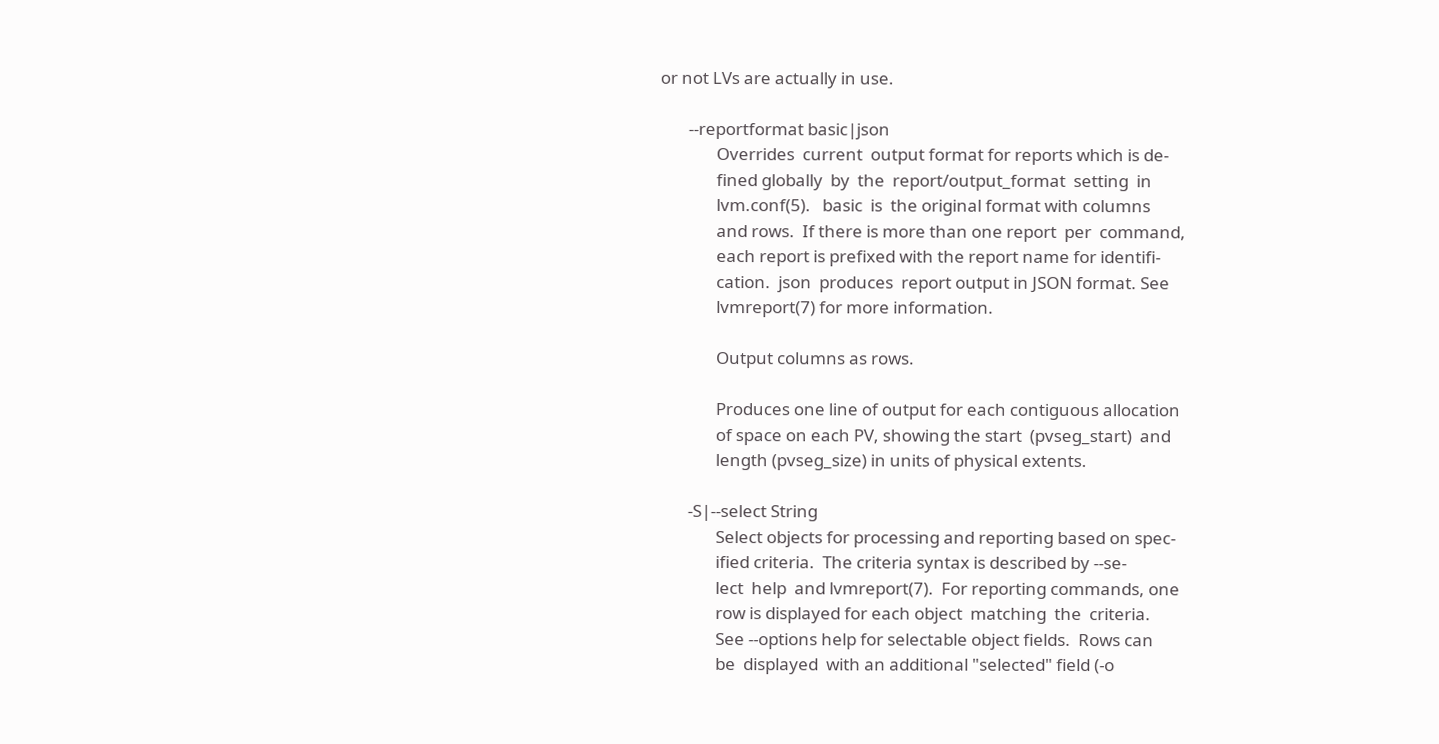or not LVs are actually in use.

       --reportformat basic|json
              Overrides  current  output format for reports which is de‐
              fined globally  by  the  report/output_format  setting  in
              lvm.conf(5).   basic  is  the original format with columns
              and rows.  If there is more than one report  per  command,
              each report is prefixed with the report name for identifi‐
              cation.  json  produces  report output in JSON format. See
              lvmreport(7) for more information.

              Output columns as rows.

              Produces one line of output for each contiguous allocation
              of space on each PV, showing the start  (pvseg_start)  and
              length (pvseg_size) in units of physical extents.

       -S|--select String
              Select objects for processing and reporting based on spec‐
              ified criteria.  The criteria syntax is described by --se‐
              lect  help  and lvmreport(7).  For reporting commands, one
              row is displayed for each object  matching  the  criteria.
              See --options help for selectable object fields.  Rows can
              be  displayed  with an additional "selected" field (-o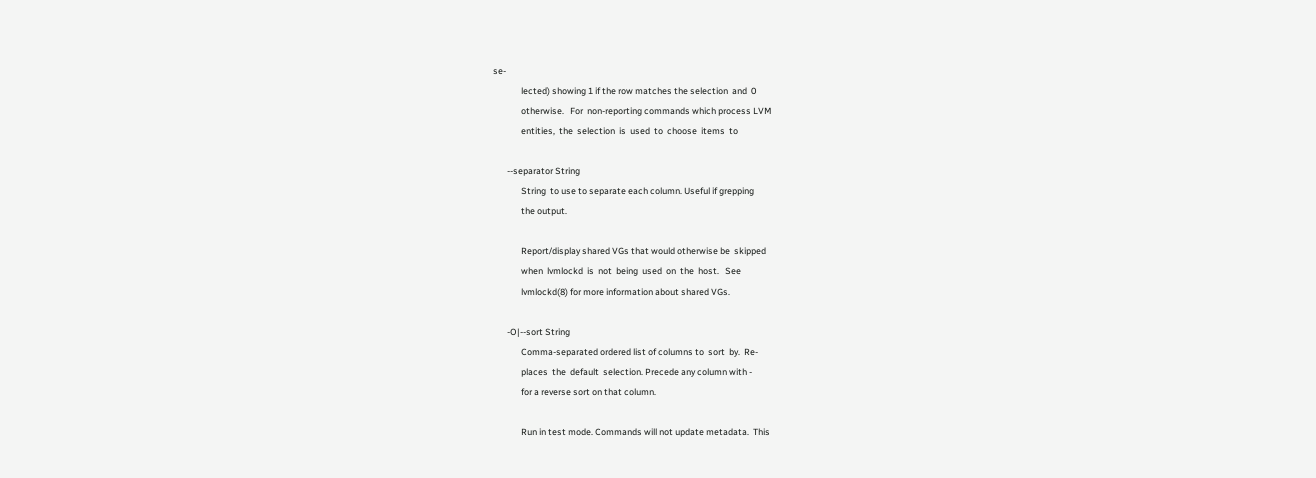se‐
              lected) showing 1 if the row matches the selection  and  0
              otherwise.   For  non-reporting commands which process LVM
              entities,  the  selection  is  used  to  choose  items  to

       --separator String
              String  to use to separate each column. Useful if grepping
              the output.

              Report/display shared VGs that would otherwise be  skipped
              when  lvmlockd  is  not  being  used  on  the  host.   See
              lvmlockd(8) for more information about shared VGs.

       -O|--sort String
              Comma-separated ordered list of columns to  sort  by.  Re‐
              places  the  default  selection. Precede any column with -
              for a reverse sort on that column.

              Run in test mode. Commands will not update metadata.  This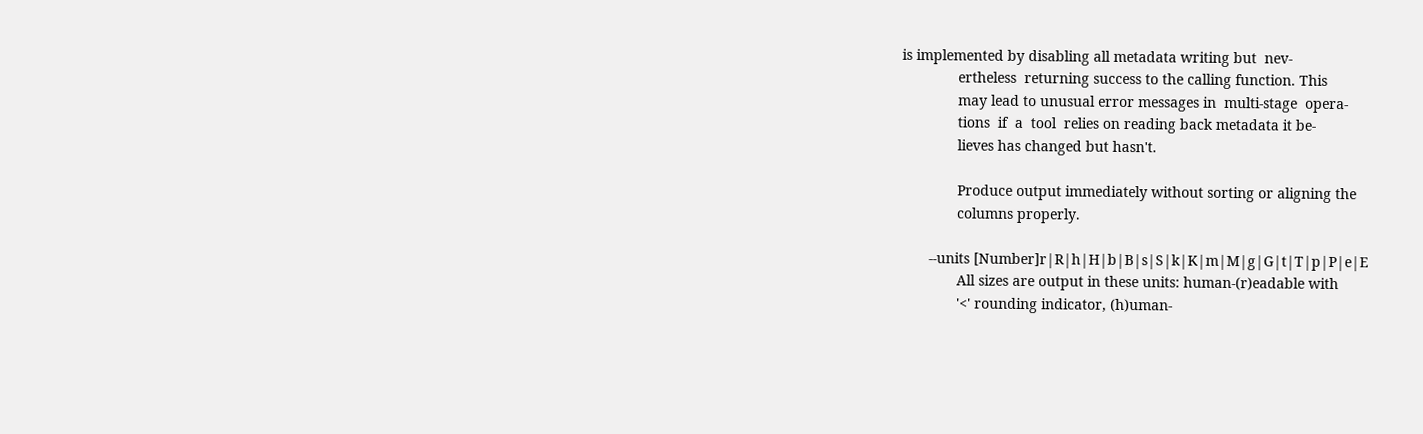is implemented by disabling all metadata writing but  nev‐
              ertheless  returning success to the calling function. This
              may lead to unusual error messages in  multi-stage  opera‐
              tions  if  a  tool  relies on reading back metadata it be‐
              lieves has changed but hasn't.

              Produce output immediately without sorting or aligning the
              columns properly.

       --units [Number]r|R|h|H|b|B|s|S|k|K|m|M|g|G|t|T|p|P|e|E
              All sizes are output in these units: human-(r)eadable with
              '<' rounding indicator, (h)uman-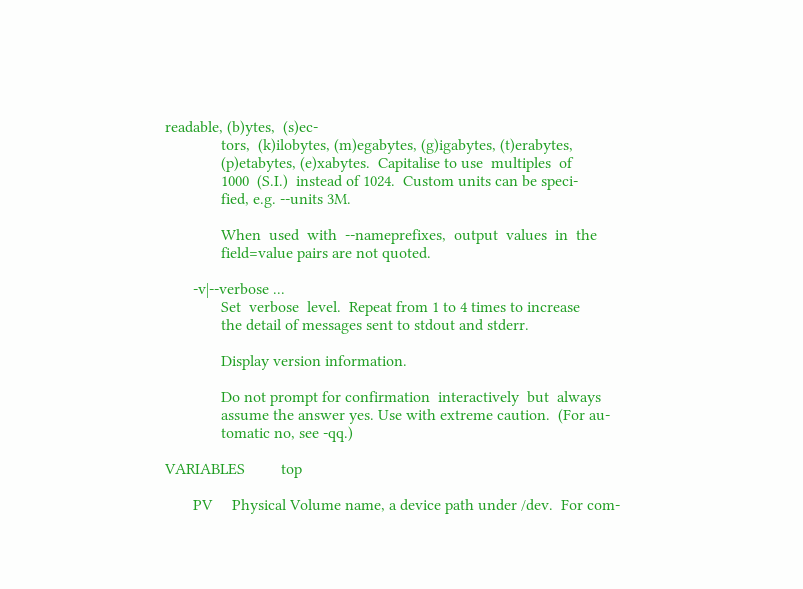readable, (b)ytes,  (s)ec‐
              tors,  (k)ilobytes, (m)egabytes, (g)igabytes, (t)erabytes,
              (p)etabytes, (e)xabytes.  Capitalise to use  multiples  of
              1000  (S.I.)  instead of 1024.  Custom units can be speci‐
              fied, e.g. --units 3M.

              When  used  with  --nameprefixes,  output  values  in  the
              field=value pairs are not quoted.

       -v|--verbose ...
              Set  verbose  level.  Repeat from 1 to 4 times to increase
              the detail of messages sent to stdout and stderr.

              Display version information.

              Do not prompt for confirmation  interactively  but  always
              assume the answer yes. Use with extreme caution.  (For au‐
              tomatic no, see -qq.)

VARIABLES         top

       PV     Physical Volume name, a device path under /dev.  For com‐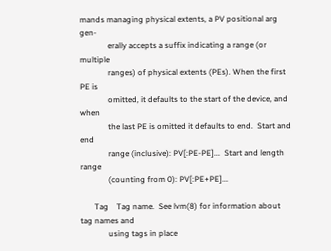mands managing physical extents, a PV positional arg gen‐
              erally accepts a suffix indicating a range (or multiple
              ranges) of physical extents (PEs). When the first PE is
              omitted, it defaults to the start of the device, and when
              the last PE is omitted it defaults to end.  Start and end
              range (inclusive): PV[:PE-PE]...  Start and length range
              (counting from 0): PV[:PE+PE]...

       Tag    Tag name.  See lvm(8) for information about tag names and
              using tags in place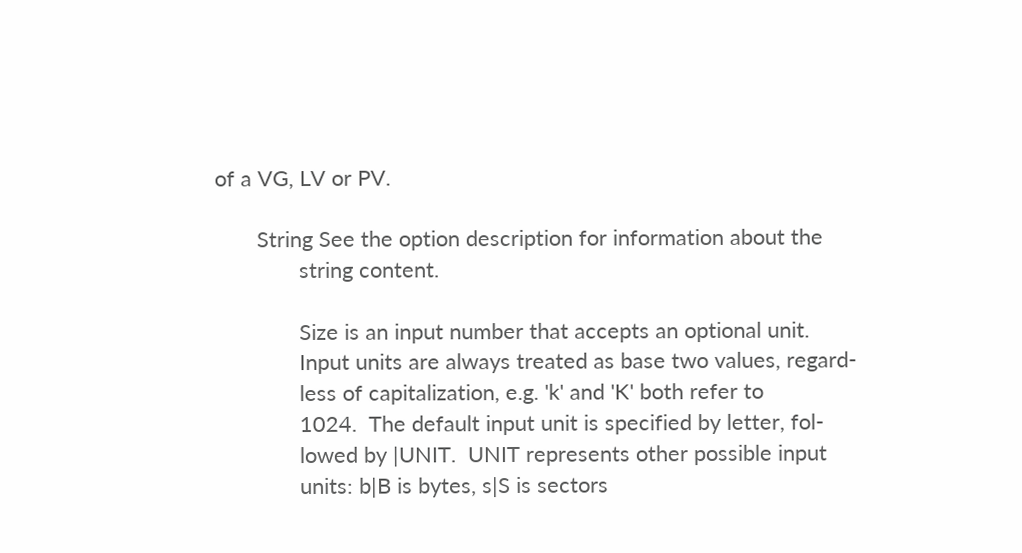of a VG, LV or PV.

       String See the option description for information about the
              string content.

              Size is an input number that accepts an optional unit.
              Input units are always treated as base two values, regard‐
              less of capitalization, e.g. 'k' and 'K' both refer to
              1024.  The default input unit is specified by letter, fol‐
              lowed by |UNIT.  UNIT represents other possible input
              units: b|B is bytes, s|S is sectors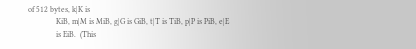of 512 bytes, k|K is
              KiB, m|M is MiB, g|G is GiB, t|T is TiB, p|P is PiB, e|E
              is EiB.  (This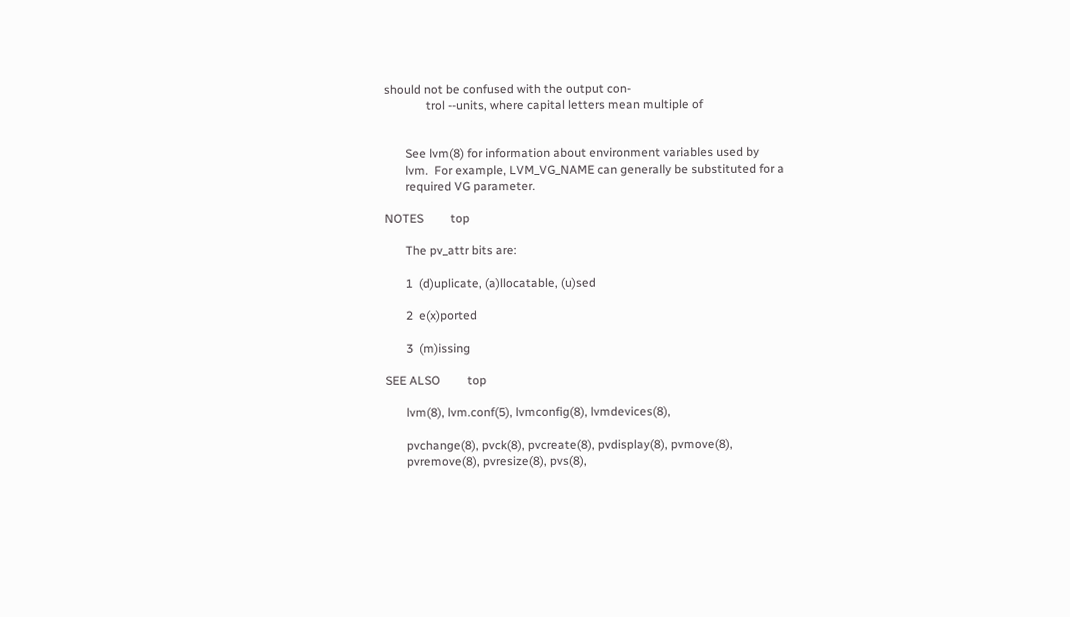should not be confused with the output con‐
              trol --units, where capital letters mean multiple of


       See lvm(8) for information about environment variables used by
       lvm.  For example, LVM_VG_NAME can generally be substituted for a
       required VG parameter.

NOTES         top

       The pv_attr bits are:

       1  (d)uplicate, (a)llocatable, (u)sed

       2  e(x)ported

       3  (m)issing

SEE ALSO         top

       lvm(8), lvm.conf(5), lvmconfig(8), lvmdevices(8),

       pvchange(8), pvck(8), pvcreate(8), pvdisplay(8), pvmove(8),
       pvremove(8), pvresize(8), pvs(8),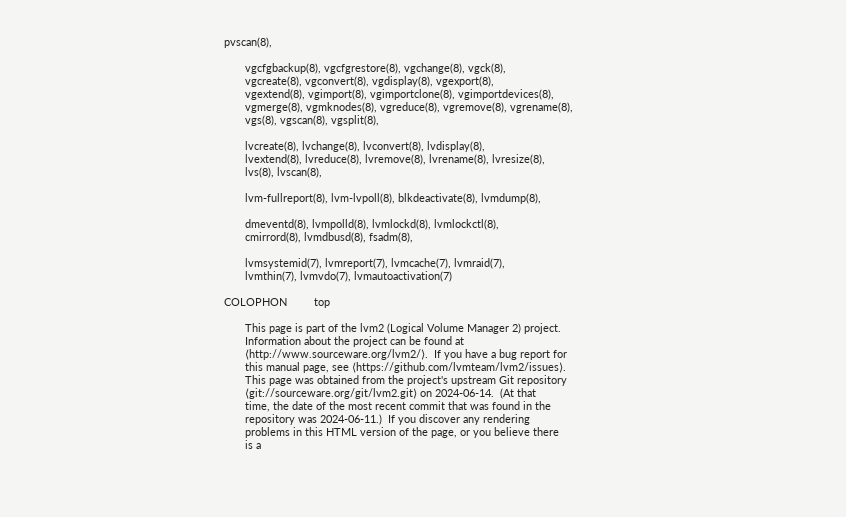pvscan(8),

       vgcfgbackup(8), vgcfgrestore(8), vgchange(8), vgck(8),
       vgcreate(8), vgconvert(8), vgdisplay(8), vgexport(8),
       vgextend(8), vgimport(8), vgimportclone(8), vgimportdevices(8),
       vgmerge(8), vgmknodes(8), vgreduce(8), vgremove(8), vgrename(8),
       vgs(8), vgscan(8), vgsplit(8),

       lvcreate(8), lvchange(8), lvconvert(8), lvdisplay(8),
       lvextend(8), lvreduce(8), lvremove(8), lvrename(8), lvresize(8),
       lvs(8), lvscan(8),

       lvm-fullreport(8), lvm-lvpoll(8), blkdeactivate(8), lvmdump(8),

       dmeventd(8), lvmpolld(8), lvmlockd(8), lvmlockctl(8),
       cmirrord(8), lvmdbusd(8), fsadm(8),

       lvmsystemid(7), lvmreport(7), lvmcache(7), lvmraid(7),
       lvmthin(7), lvmvdo(7), lvmautoactivation(7)

COLOPHON         top

       This page is part of the lvm2 (Logical Volume Manager 2) project.
       Information about the project can be found at
       ⟨http://www.sourceware.org/lvm2/⟩.  If you have a bug report for
       this manual page, see ⟨https://github.com/lvmteam/lvm2/issues⟩.
       This page was obtained from the project's upstream Git repository
       ⟨git://sourceware.org/git/lvm2.git⟩ on 2024-06-14.  (At that
       time, the date of the most recent commit that was found in the
       repository was 2024-06-11.)  If you discover any rendering
       problems in this HTML version of the page, or you believe there
       is a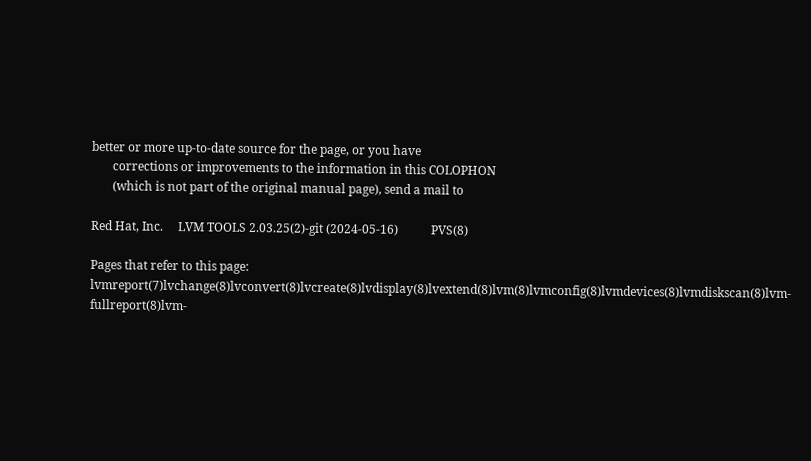better or more up-to-date source for the page, or you have
       corrections or improvements to the information in this COLOPHON
       (which is not part of the original manual page), send a mail to

Red Hat, Inc.     LVM TOOLS 2.03.25(2)-git (2024-05-16)           PVS(8)

Pages that refer to this page: lvmreport(7)lvchange(8)lvconvert(8)lvcreate(8)lvdisplay(8)lvextend(8)lvm(8)lvmconfig(8)lvmdevices(8)lvmdiskscan(8)lvm-fullreport(8)lvm-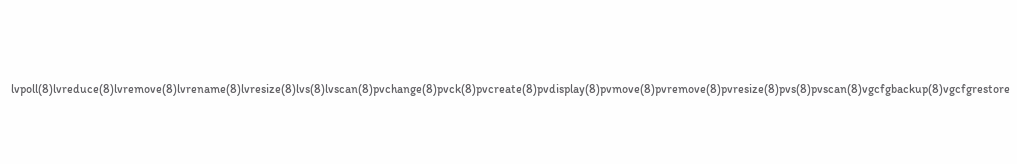lvpoll(8)lvreduce(8)lvremove(8)lvrename(8)lvresize(8)lvs(8)lvscan(8)pvchange(8)pvck(8)pvcreate(8)pvdisplay(8)pvmove(8)pvremove(8)pvresize(8)pvs(8)pvscan(8)vgcfgbackup(8)vgcfgrestore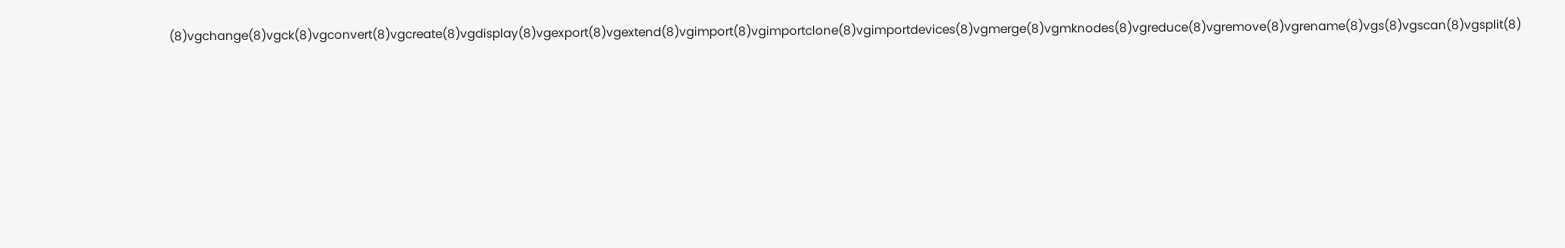(8)vgchange(8)vgck(8)vgconvert(8)vgcreate(8)vgdisplay(8)vgexport(8)vgextend(8)vgimport(8)vgimportclone(8)vgimportdevices(8)vgmerge(8)vgmknodes(8)vgreduce(8)vgremove(8)vgrename(8)vgs(8)vgscan(8)vgsplit(8)